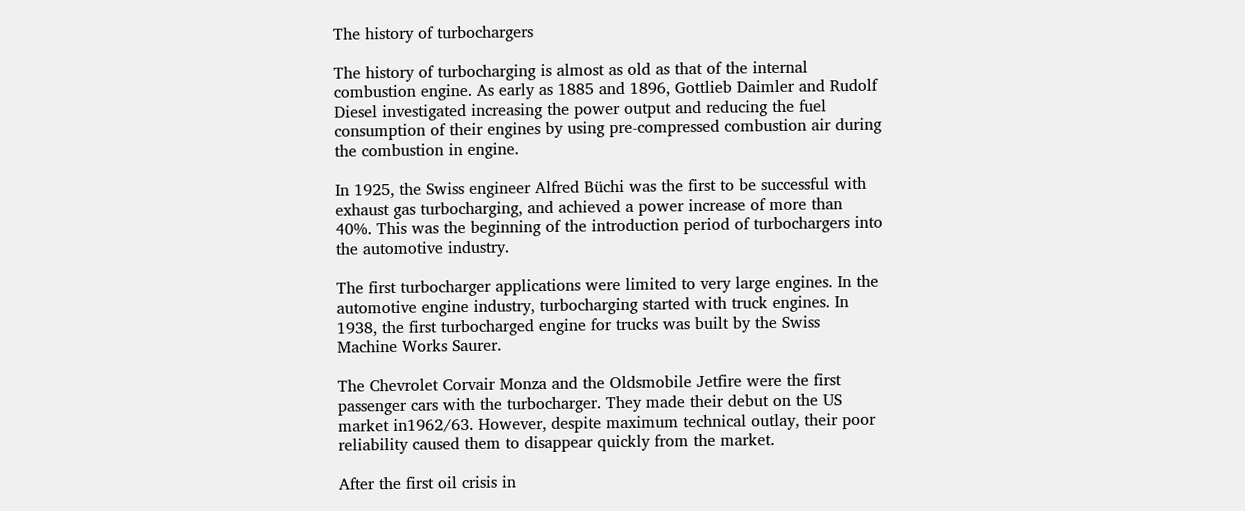The history of turbochargers

The history of turbocharging is almost as old as that of the internal combustion engine. As early as 1885 and 1896, Gottlieb Daimler and Rudolf Diesel investigated increasing the power output and reducing the fuel consumption of their engines by using pre-compressed combustion air during the combustion in engine.

In 1925, the Swiss engineer Alfred Büchi was the first to be successful with exhaust gas turbocharging, and achieved a power increase of more than 40%. This was the beginning of the introduction period of turbochargers into the automotive industry.

The first turbocharger applications were limited to very large engines. In the automotive engine industry, turbocharging started with truck engines. In 1938, the first turbocharged engine for trucks was built by the Swiss Machine Works Saurer.

The Chevrolet Corvair Monza and the Oldsmobile Jetfire were the first passenger cars with the turbocharger. They made their debut on the US market in1962/63. However, despite maximum technical outlay, their poor reliability caused them to disappear quickly from the market.

After the first oil crisis in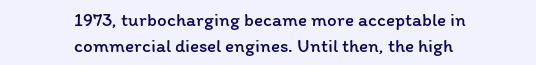1973, turbocharging became more acceptable in commercial diesel engines. Until then, the high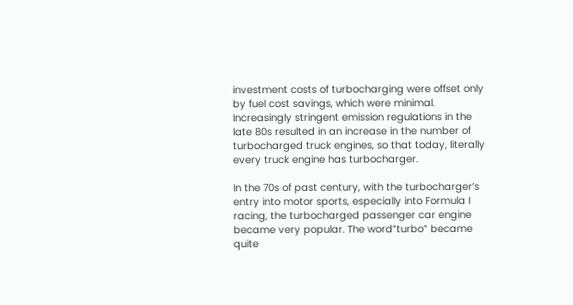investment costs of turbocharging were offset only by fuel cost savings, which were minimal. Increasingly stringent emission regulations in the late 80s resulted in an increase in the number of turbocharged truck engines, so that today, literally every truck engine has turbocharger.

In the 70s of past century, with the turbocharger’s entry into motor sports, especially into Formula I racing, the turbocharged passenger car engine became very popular. The word”turbo” became quite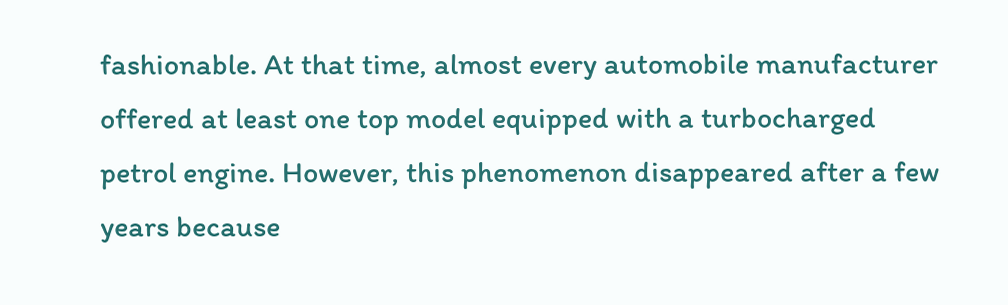fashionable. At that time, almost every automobile manufacturer offered at least one top model equipped with a turbocharged petrol engine. However, this phenomenon disappeared after a few years because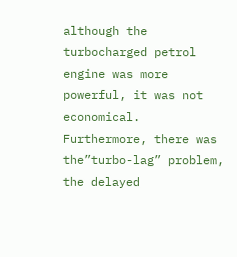although the turbocharged petrol engine was more powerful, it was not economical. Furthermore, there was the”turbo-lag” problem, the delayed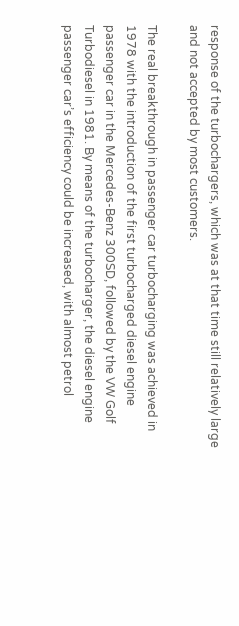response of the turbochargers, which was at that time still relatively large and not accepted by most customers.

The real breakthrough in passenger car turbocharging was achieved in 1978 with the introduction of the first turbocharged diesel engine passenger car in the Mercedes-Benz 300SD, followed by the VW Golf Turbodiesel in 1981. By means of the turbocharger, the diesel engine passenger car’s efficiency could be increased, with almost petrol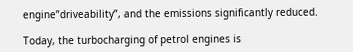engine”driveability”, and the emissions significantly reduced.

Today, the turbocharging of petrol engines is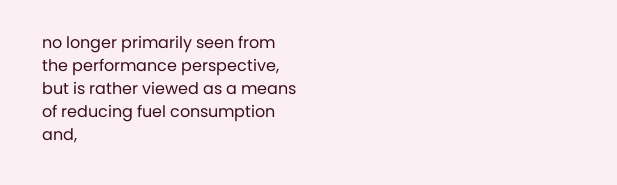no longer primarily seen from the performance perspective, but is rather viewed as a means of reducing fuel consumption and,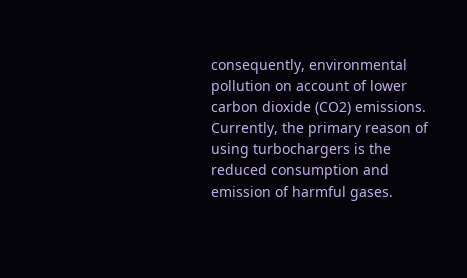consequently, environmental pollution on account of lower carbon dioxide (CO2) emissions. Currently, the primary reason of using turbochargers is the reduced consumption and emission of harmful gases.